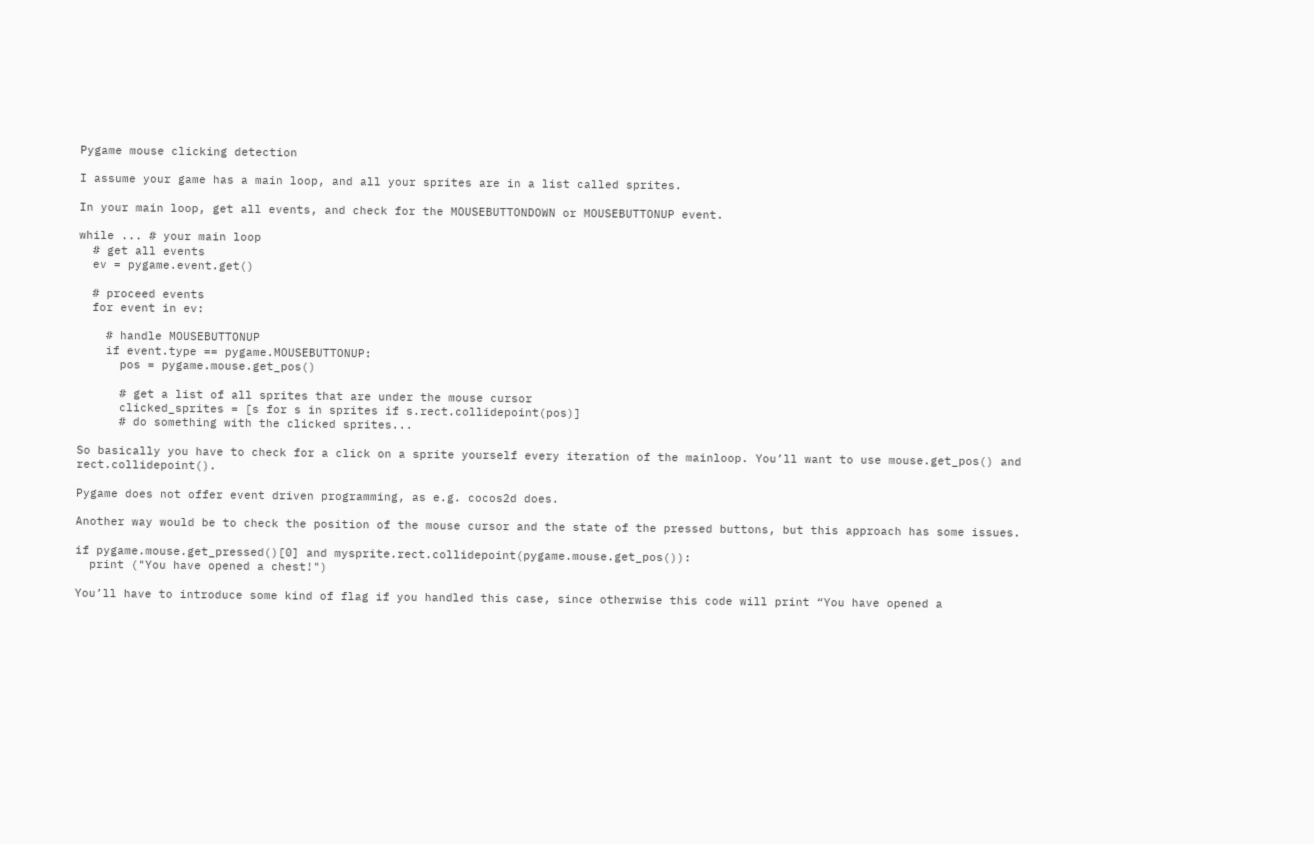Pygame mouse clicking detection

I assume your game has a main loop, and all your sprites are in a list called sprites.

In your main loop, get all events, and check for the MOUSEBUTTONDOWN or MOUSEBUTTONUP event.

while ... # your main loop
  # get all events
  ev = pygame.event.get()

  # proceed events
  for event in ev:

    # handle MOUSEBUTTONUP
    if event.type == pygame.MOUSEBUTTONUP:
      pos = pygame.mouse.get_pos()

      # get a list of all sprites that are under the mouse cursor
      clicked_sprites = [s for s in sprites if s.rect.collidepoint(pos)]
      # do something with the clicked sprites...

So basically you have to check for a click on a sprite yourself every iteration of the mainloop. You’ll want to use mouse.get_pos() and rect.collidepoint().

Pygame does not offer event driven programming, as e.g. cocos2d does.

Another way would be to check the position of the mouse cursor and the state of the pressed buttons, but this approach has some issues.

if pygame.mouse.get_pressed()[0] and mysprite.rect.collidepoint(pygame.mouse.get_pos()):
  print ("You have opened a chest!")

You’ll have to introduce some kind of flag if you handled this case, since otherwise this code will print “You have opened a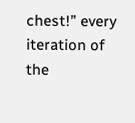chest!” every iteration of the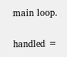main loop.

handled =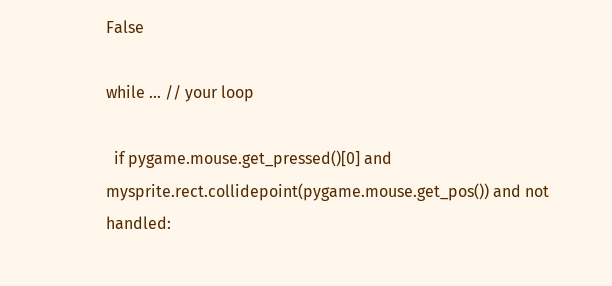False

while ... // your loop

  if pygame.mouse.get_pressed()[0] and mysprite.rect.collidepoint(pygame.mouse.get_pos()) and not handled: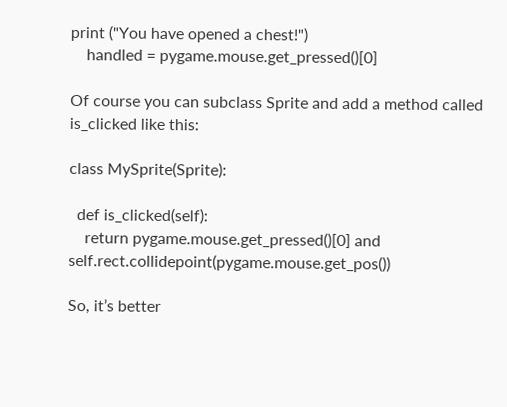print ("You have opened a chest!")
    handled = pygame.mouse.get_pressed()[0]

Of course you can subclass Sprite and add a method called is_clicked like this:

class MySprite(Sprite):

  def is_clicked(self):
    return pygame.mouse.get_pressed()[0] and self.rect.collidepoint(pygame.mouse.get_pos())

So, it’s better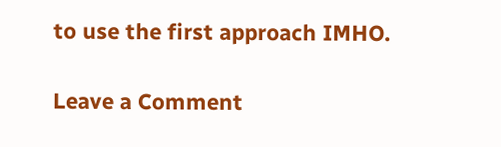to use the first approach IMHO.

Leave a Comment